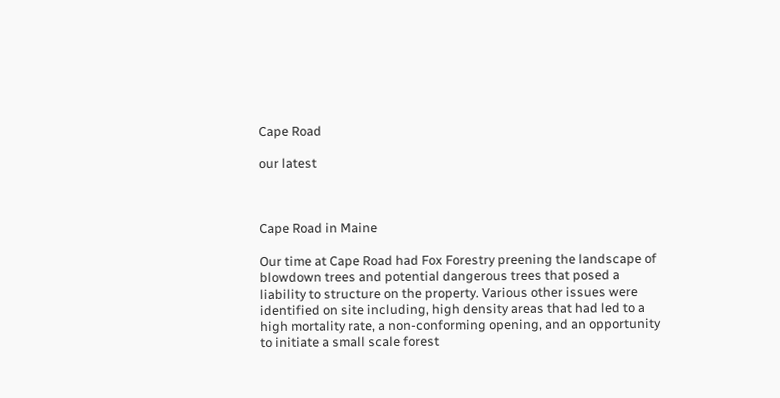Cape Road

our latest



Cape Road in Maine

Our time at Cape Road had Fox Forestry preening the landscape of blowdown trees and potential dangerous trees that posed a liability to structure on the property. Various other issues were identified on site including, high density areas that had led to a high mortality rate, a non-conforming opening, and an opportunity to initiate a small scale forest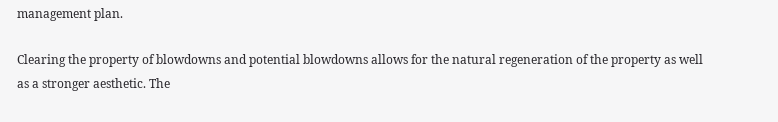management plan.

Clearing the property of blowdowns and potential blowdowns allows for the natural regeneration of the property as well as a stronger aesthetic. The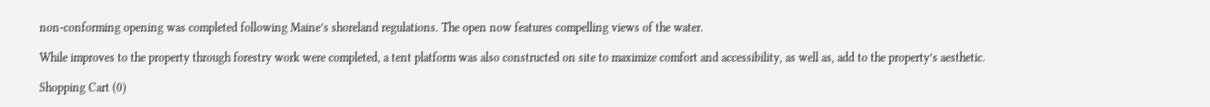non-conforming opening was completed following Maine’s shoreland regulations. The open now features compelling views of the water.

While improves to the property through forestry work were completed, a tent platform was also constructed on site to maximize comfort and accessibility, as well as, add to the property’s aesthetic.

Shopping Cart (0)